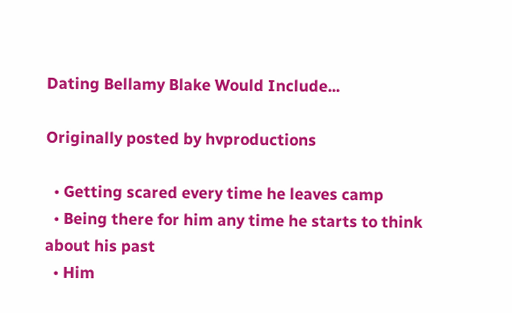Dating Bellamy Blake Would Include...

Originally posted by hvproductions

  • Getting scared every time he leaves camp
  • Being there for him any time he starts to think about his past
  • Him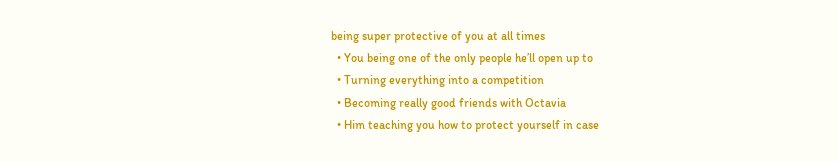being super protective of you at all times
  • You being one of the only people he’ll open up to
  • Turning everything into a competition
  • Becoming really good friends with Octavia
  • Him teaching you how to protect yourself in case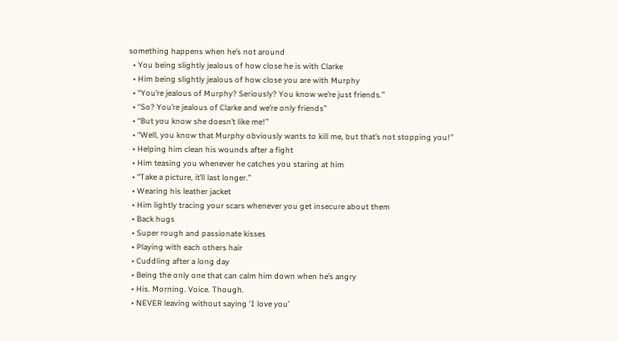something happens when he’s not around
  • You being slightly jealous of how close he is with Clarke
  • Him being slightly jealous of how close you are with Murphy
  • “You’re jealous of Murphy? Seriously? You know we’re just friends.”
  • “So? You’re jealous of Clarke and we’re only friends”
  • “But you know she doesn’t like me!”
  • “Well, you know that Murphy obviously wants to kill me, but that’s not stopping you!”
  • Helping him clean his wounds after a fight
  • Him teasing you whenever he catches you staring at him
  • “Take a picture, it’ll last longer.”
  • Wearing his leather jacket
  • Him lightly tracing your scars whenever you get insecure about them
  • Back hugs
  • Super rough and passionate kisses
  • Playing with each others hair
  • Cuddling after a long day
  • Being the only one that can calm him down when he’s angry
  • His. Morning. Voice. Though.
  • NEVER leaving without saying ‘I love you’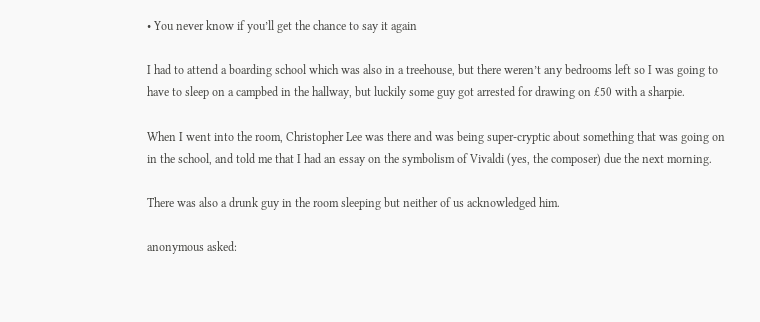• You never know if you’ll get the chance to say it again

I had to attend a boarding school which was also in a treehouse, but there weren’t any bedrooms left so I was going to have to sleep on a campbed in the hallway, but luckily some guy got arrested for drawing on £50 with a sharpie.

When I went into the room, Christopher Lee was there and was being super-cryptic about something that was going on in the school, and told me that I had an essay on the symbolism of Vivaldi (yes, the composer) due the next morning.

There was also a drunk guy in the room sleeping but neither of us acknowledged him.

anonymous asked: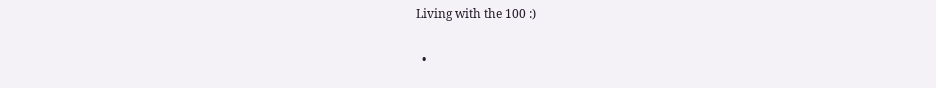Living with the 100 :)

  •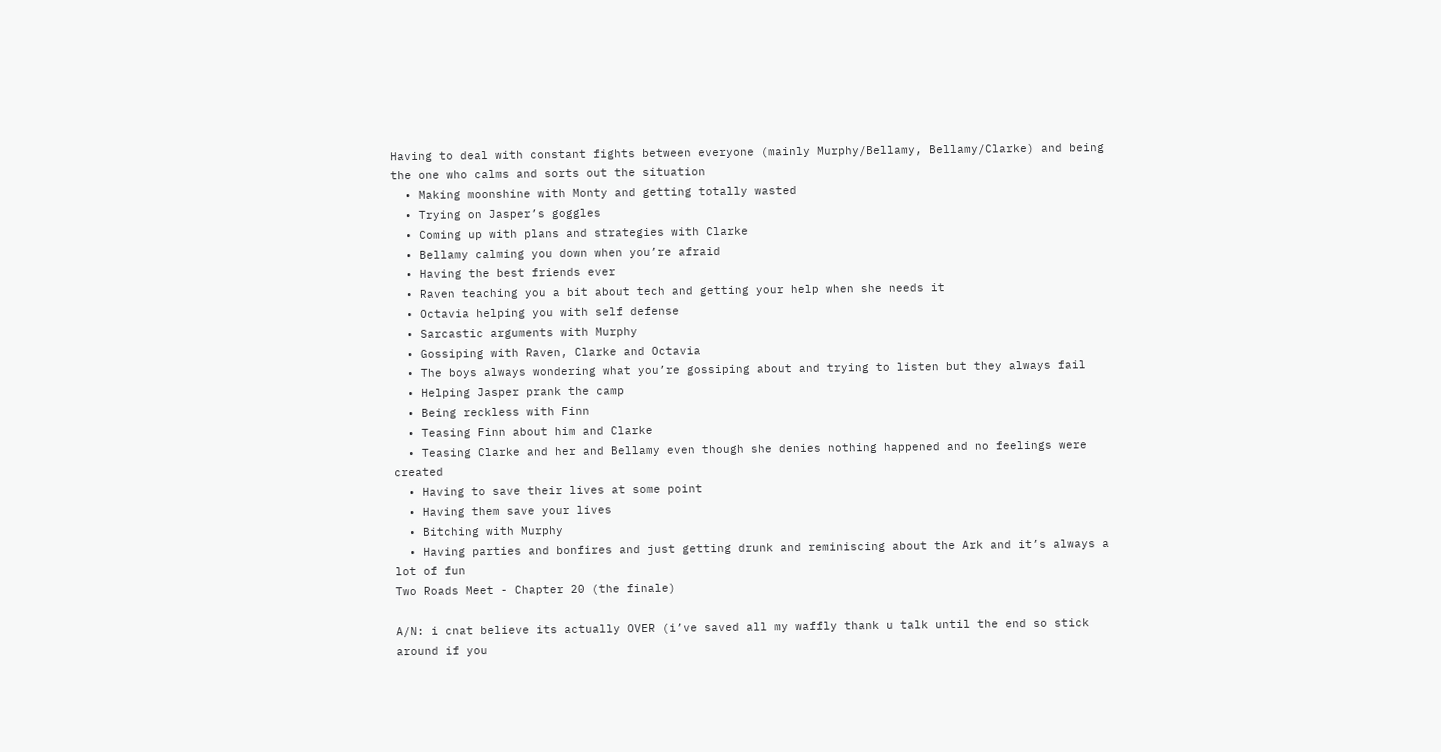Having to deal with constant fights between everyone (mainly Murphy/Bellamy, Bellamy/Clarke) and being the one who calms and sorts out the situation
  • Making moonshine with Monty and getting totally wasted
  • Trying on Jasper’s goggles
  • Coming up with plans and strategies with Clarke
  • Bellamy calming you down when you’re afraid
  • Having the best friends ever
  • Raven teaching you a bit about tech and getting your help when she needs it
  • Octavia helping you with self defense
  • Sarcastic arguments with Murphy
  • Gossiping with Raven, Clarke and Octavia
  • The boys always wondering what you’re gossiping about and trying to listen but they always fail
  • Helping Jasper prank the camp
  • Being reckless with Finn
  • Teasing Finn about him and Clarke
  • Teasing Clarke and her and Bellamy even though she denies nothing happened and no feelings were created
  • Having to save their lives at some point
  • Having them save your lives
  • Bitching with Murphy
  • Having parties and bonfires and just getting drunk and reminiscing about the Ark and it’s always a lot of fun
Two Roads Meet - Chapter 20 (the finale)

A/N: i cnat believe its actually OVER (i’ve saved all my waffly thank u talk until the end so stick around if you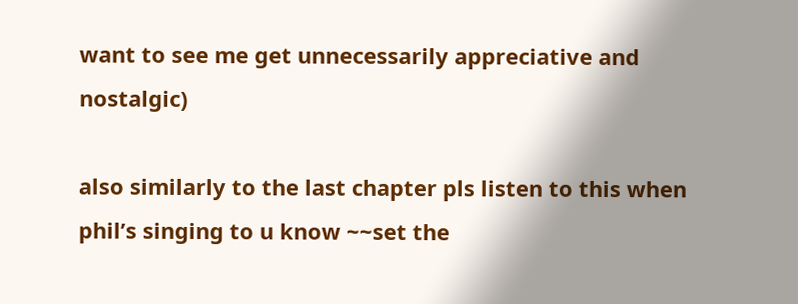want to see me get unnecessarily appreciative and nostalgic)

also similarly to the last chapter pls listen to this when phil’s singing to u know ~~set the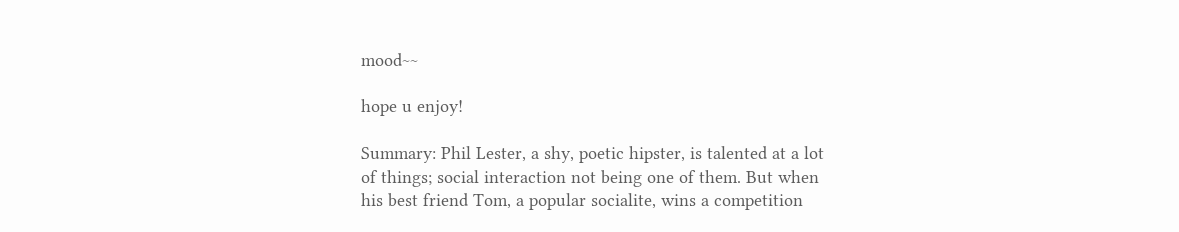mood~~

hope u enjoy!

Summary: Phil Lester, a shy, poetic hipster, is talented at a lot of things; social interaction not being one of them. But when his best friend Tom, a popular socialite, wins a competition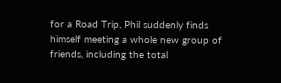for a Road Trip, Phil suddenly finds himself meeting a whole new group of friends, including the total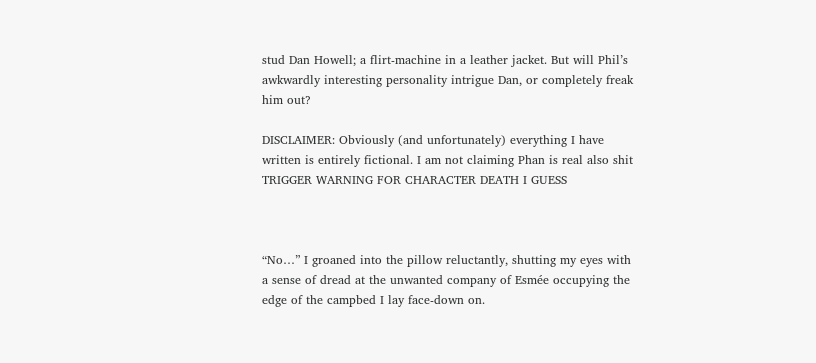stud Dan Howell; a flirt-machine in a leather jacket. But will Phil’s awkwardly interesting personality intrigue Dan, or completely freak him out?

DISCLAIMER: Obviously (and unfortunately) everything I have written is entirely fictional. I am not claiming Phan is real also shit  TRIGGER WARNING FOR CHARACTER DEATH I GUESS



“No…” I groaned into the pillow reluctantly, shutting my eyes with a sense of dread at the unwanted company of Esmée occupying the edge of the campbed I lay face-down on.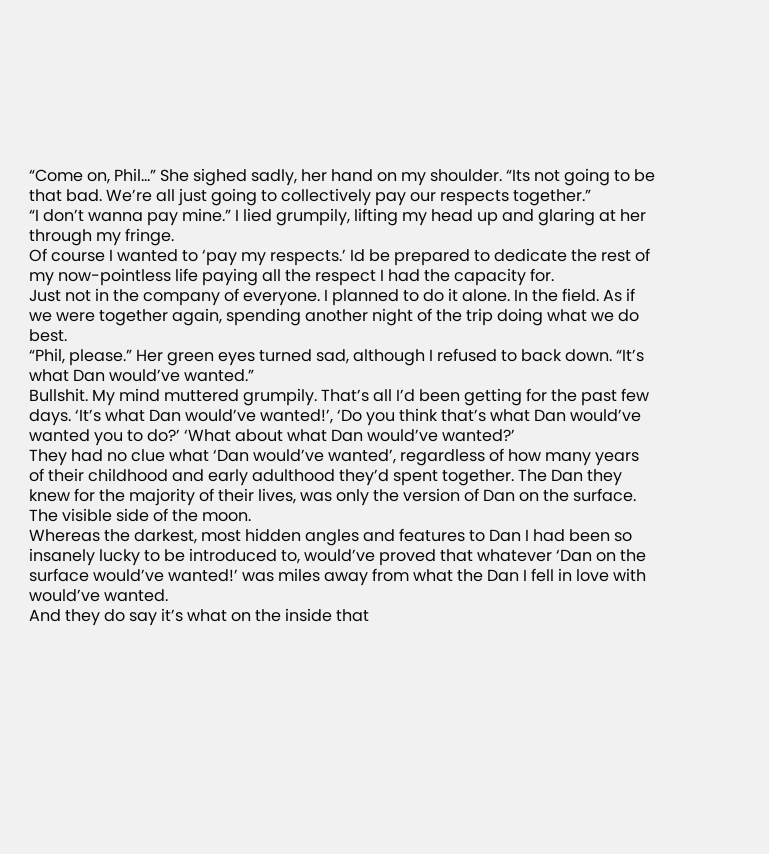“Come on, Phil…” She sighed sadly, her hand on my shoulder. “Its not going to be that bad. We’re all just going to collectively pay our respects together.”
“I don’t wanna pay mine.” I lied grumpily, lifting my head up and glaring at her through my fringe.
Of course I wanted to ‘pay my respects.’ Id be prepared to dedicate the rest of my now-pointless life paying all the respect I had the capacity for.
Just not in the company of everyone. I planned to do it alone. In the field. As if we were together again, spending another night of the trip doing what we do best.
“Phil, please.” Her green eyes turned sad, although I refused to back down. “It’s what Dan would’ve wanted.”
Bullshit. My mind muttered grumpily. That’s all I’d been getting for the past few days. ‘It’s what Dan would’ve wanted!’, ‘Do you think that’s what Dan would’ve wanted you to do?’ ‘What about what Dan would’ve wanted?’
They had no clue what ‘Dan would’ve wanted’, regardless of how many years of their childhood and early adulthood they’d spent together. The Dan they knew for the majority of their lives, was only the version of Dan on the surface. The visible side of the moon.
Whereas the darkest, most hidden angles and features to Dan I had been so insanely lucky to be introduced to, would’ve proved that whatever ‘Dan on the surface would’ve wanted!’ was miles away from what the Dan I fell in love with would’ve wanted.
And they do say it’s what on the inside that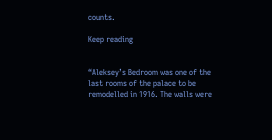counts.

Keep reading


“Aleksey’s Bedroom was one of the last rooms of the palace to be remodelled in 1916. The walls were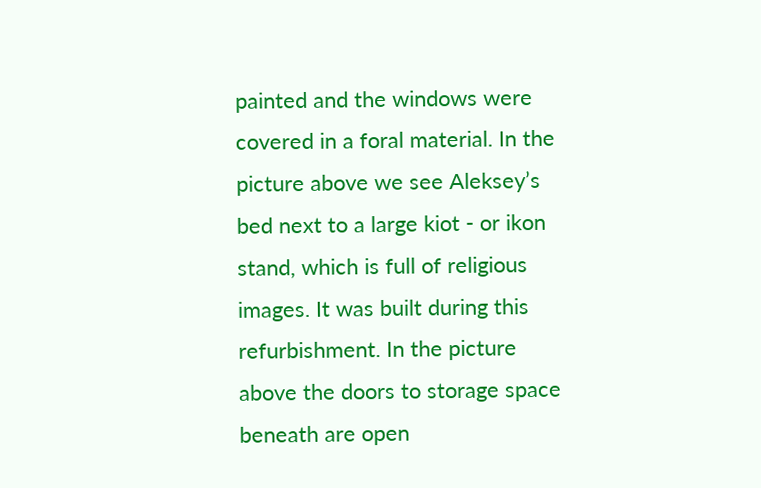painted and the windows were covered in a foral material. In the picture above we see Aleksey’s bed next to a large kiot - or ikon stand, which is full of religious images. It was built during this refurbishment. In the picture above the doors to storage space beneath are open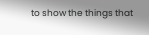to show the things that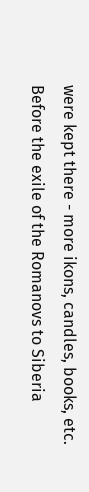were kept there - more ikons, candles, books, etc. Before the exile of the Romanovs to Siberia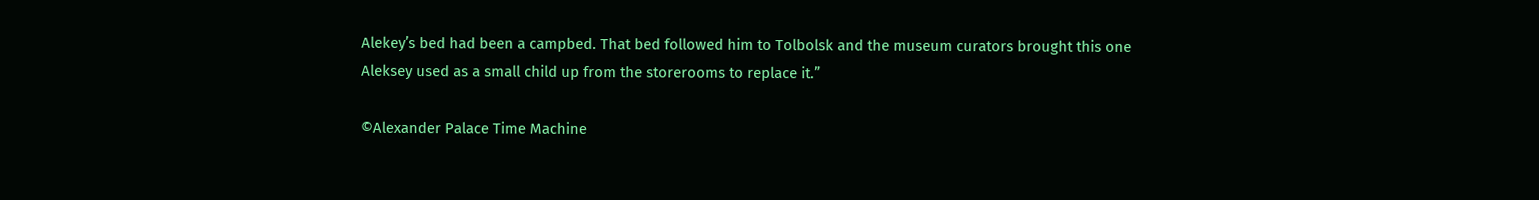Alekey’s bed had been a campbed. That bed followed him to Tolbolsk and the museum curators brought this one Aleksey used as a small child up from the storerooms to replace it.”

©Alexander Palace Time Machine